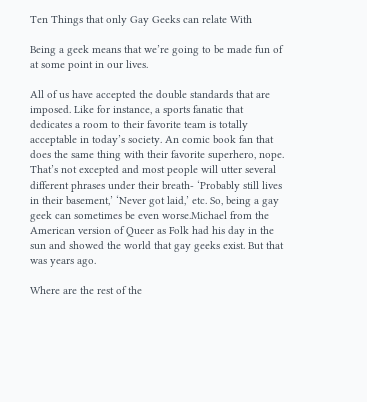Ten Things that only Gay Geeks can relate With

Being a geek means that we’re going to be made fun of at some point in our lives.

All of us have accepted the double standards that are imposed. Like for instance, a sports fanatic that dedicates a room to their favorite team is totally acceptable in today’s society. An comic book fan that does the same thing with their favorite superhero, nope. That’s not excepted and most people will utter several different phrases under their breath- ‘Probably still lives in their basement,’ ‘Never got laid,’ etc. So, being a gay geek can sometimes be even worse.Michael from the American version of Queer as Folk had his day in the sun and showed the world that gay geeks exist. But that was years ago.

Where are the rest of the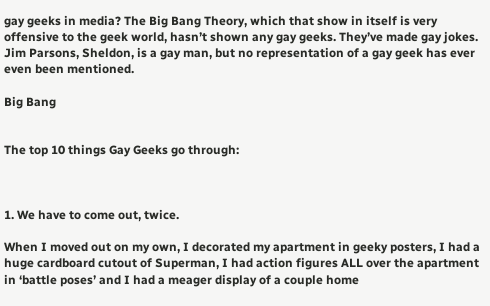gay geeks in media? The Big Bang Theory, which that show in itself is very offensive to the geek world, hasn’t shown any gay geeks. They’ve made gay jokes. Jim Parsons, Sheldon, is a gay man, but no representation of a gay geek has ever even been mentioned.

Big Bang


The top 10 things Gay Geeks go through:



1. We have to come out, twice.

When I moved out on my own, I decorated my apartment in geeky posters, I had a huge cardboard cutout of Superman, I had action figures ALL over the apartment in ‘battle poses’ and I had a meager display of a couple home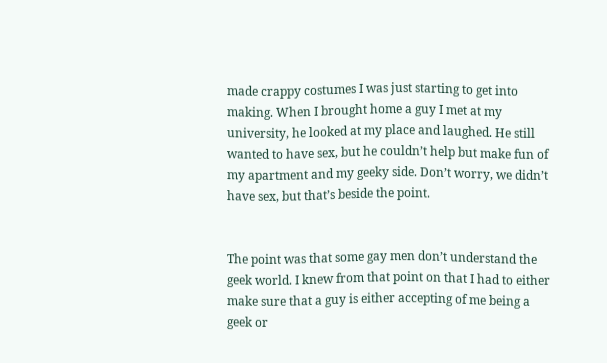made crappy costumes I was just starting to get into making. When I brought home a guy I met at my university, he looked at my place and laughed. He still wanted to have sex, but he couldn’t help but make fun of my apartment and my geeky side. Don’t worry, we didn’t have sex, but that’s beside the point.


The point was that some gay men don’t understand the geek world. I knew from that point on that I had to either make sure that a guy is either accepting of me being a geek or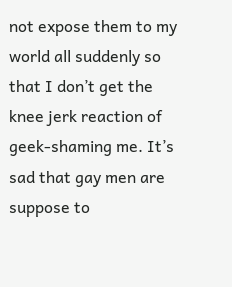not expose them to my world all suddenly so that I don’t get the knee jerk reaction of geek-shaming me. It’s sad that gay men are suppose to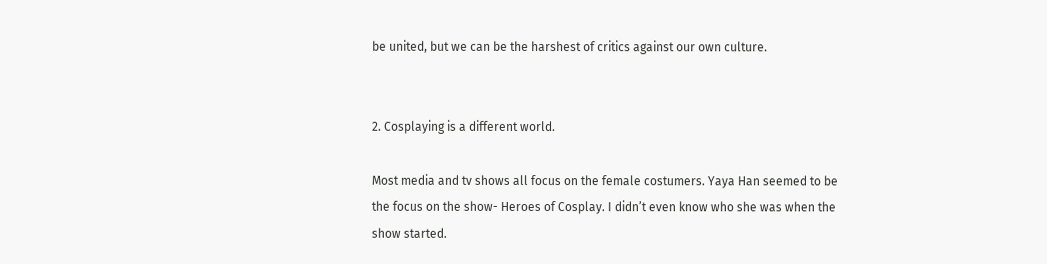be united, but we can be the harshest of critics against our own culture.


2. Cosplaying is a different world.

Most media and tv shows all focus on the female costumers. Yaya Han seemed to be the focus on the show- Heroes of Cosplay. I didn’t even know who she was when the show started.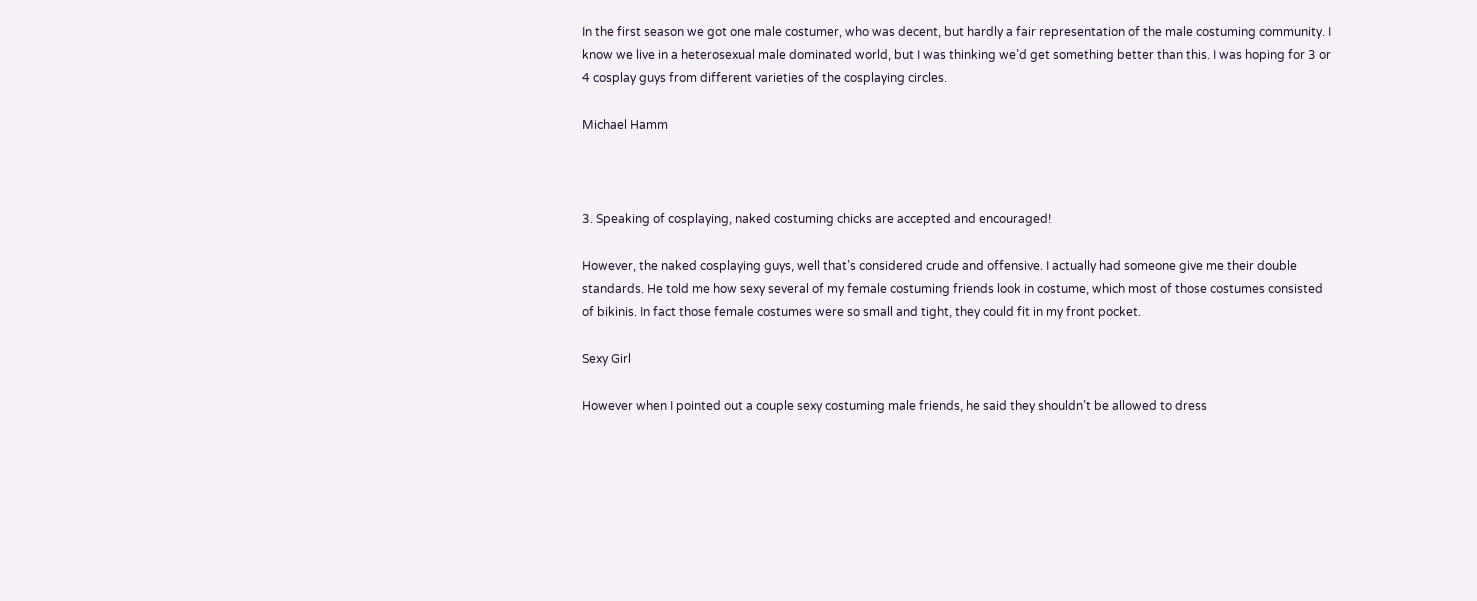In the first season we got one male costumer, who was decent, but hardly a fair representation of the male costuming community. I know we live in a heterosexual male dominated world, but I was thinking we’d get something better than this. I was hoping for 3 or 4 cosplay guys from different varieties of the cosplaying circles.

Michael Hamm



3. Speaking of cosplaying, naked costuming chicks are accepted and encouraged!

However, the naked cosplaying guys, well that’s considered crude and offensive. I actually had someone give me their double standards. He told me how sexy several of my female costuming friends look in costume, which most of those costumes consisted of bikinis. In fact those female costumes were so small and tight, they could fit in my front pocket.

Sexy Girl

However when I pointed out a couple sexy costuming male friends, he said they shouldn’t be allowed to dress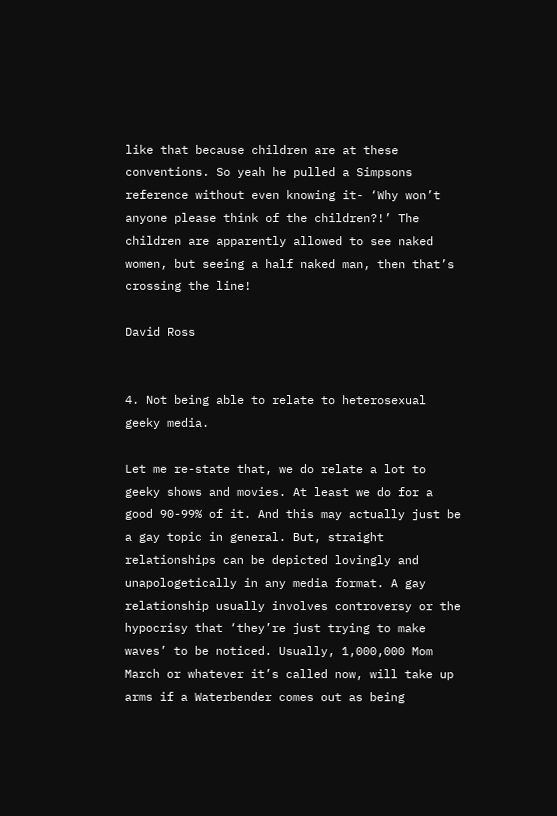like that because children are at these conventions. So yeah he pulled a Simpsons reference without even knowing it- ‘Why won’t anyone please think of the children?!’ The children are apparently allowed to see naked women, but seeing a half naked man, then that’s crossing the line!

David Ross


4. Not being able to relate to heterosexual geeky media.

Let me re-state that, we do relate a lot to geeky shows and movies. At least we do for a good 90-99% of it. And this may actually just be a gay topic in general. But, straight relationships can be depicted lovingly and unapologetically in any media format. A gay relationship usually involves controversy or the hypocrisy that ‘they’re just trying to make waves’ to be noticed. Usually, 1,000,000 Mom March or whatever it’s called now, will take up arms if a Waterbender comes out as being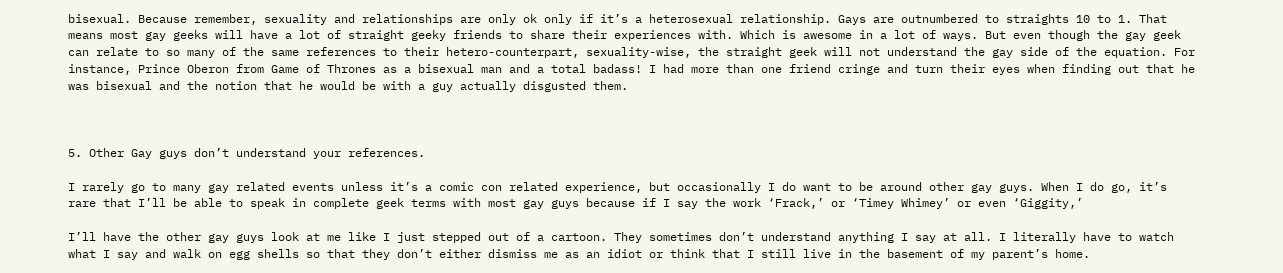bisexual. Because remember, sexuality and relationships are only ok only if it’s a heterosexual relationship. Gays are outnumbered to straights 10 to 1. That means most gay geeks will have a lot of straight geeky friends to share their experiences with. Which is awesome in a lot of ways. But even though the gay geek can relate to so many of the same references to their hetero-counterpart, sexuality-wise, the straight geek will not understand the gay side of the equation. For instance, Prince Oberon from Game of Thrones as a bisexual man and a total badass! I had more than one friend cringe and turn their eyes when finding out that he was bisexual and the notion that he would be with a guy actually disgusted them.



5. Other Gay guys don’t understand your references.

I rarely go to many gay related events unless it’s a comic con related experience, but occasionally I do want to be around other gay guys. When I do go, it’s rare that I’ll be able to speak in complete geek terms with most gay guys because if I say the work ‘Frack,’ or ‘Timey Whimey’ or even ‘Giggity,’

I’ll have the other gay guys look at me like I just stepped out of a cartoon. They sometimes don’t understand anything I say at all. I literally have to watch what I say and walk on egg shells so that they don’t either dismiss me as an idiot or think that I still live in the basement of my parent’s home.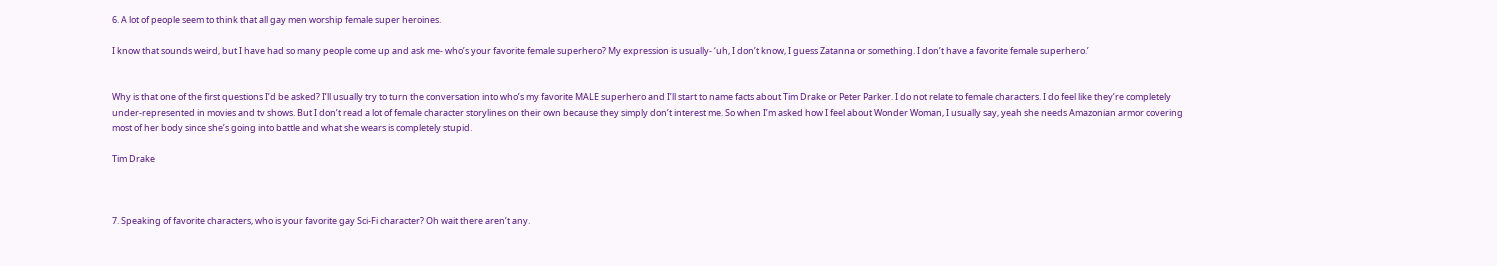6. A lot of people seem to think that all gay men worship female super heroines.

I know that sounds weird, but I have had so many people come up and ask me- who’s your favorite female superhero? My expression is usually- ‘uh, I don’t know, I guess Zatanna or something. I don’t have a favorite female superhero.’


Why is that one of the first questions I’d be asked? I’ll usually try to turn the conversation into who’s my favorite MALE superhero and I’ll start to name facts about Tim Drake or Peter Parker. I do not relate to female characters. I do feel like they’re completely under-represented in movies and tv shows. But I don’t read a lot of female character storylines on their own because they simply don’t interest me. So when I’m asked how I feel about Wonder Woman, I usually say, yeah she needs Amazonian armor covering most of her body since she’s going into battle and what she wears is completely stupid.

Tim Drake



7. Speaking of favorite characters, who is your favorite gay Sci-Fi character? Oh wait there aren’t any.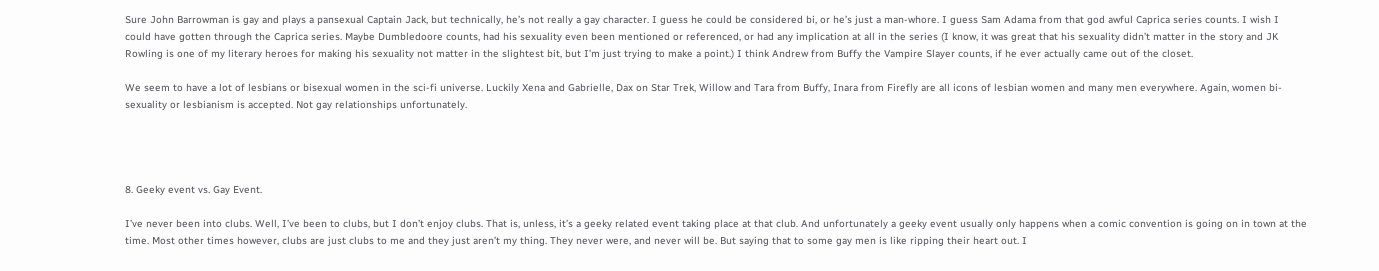Sure John Barrowman is gay and plays a pansexual Captain Jack, but technically, he’s not really a gay character. I guess he could be considered bi, or he’s just a man-whore. I guess Sam Adama from that god awful Caprica series counts. I wish I could have gotten through the Caprica series. Maybe Dumbledoore counts, had his sexuality even been mentioned or referenced, or had any implication at all in the series (I know, it was great that his sexuality didn’t matter in the story and JK Rowling is one of my literary heroes for making his sexuality not matter in the slightest bit, but I’m just trying to make a point.) I think Andrew from Buffy the Vampire Slayer counts, if he ever actually came out of the closet.

We seem to have a lot of lesbians or bisexual women in the sci-fi universe. Luckily Xena and Gabrielle, Dax on Star Trek, Willow and Tara from Buffy, Inara from Firefly are all icons of lesbian women and many men everywhere. Again, women bi-sexuality or lesbianism is accepted. Not gay relationships unfortunately.




8. Geeky event vs. Gay Event.

I’ve never been into clubs. Well, I’ve been to clubs, but I don’t enjoy clubs. That is, unless, it’s a geeky related event taking place at that club. And unfortunately a geeky event usually only happens when a comic convention is going on in town at the time. Most other times however, clubs are just clubs to me and they just aren’t my thing. They never were, and never will be. But saying that to some gay men is like ripping their heart out. I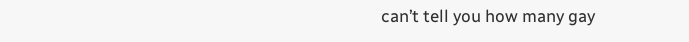can’t tell you how many gay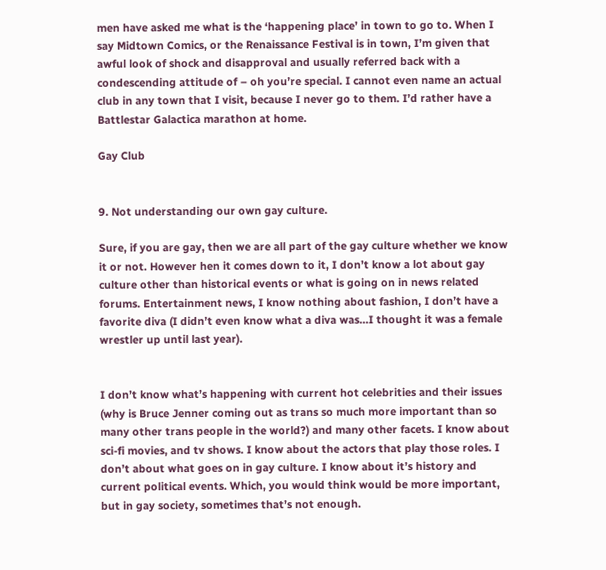men have asked me what is the ‘happening place’ in town to go to. When I say Midtown Comics, or the Renaissance Festival is in town, I’m given that awful look of shock and disapproval and usually referred back with a condescending attitude of – oh you’re special. I cannot even name an actual club in any town that I visit, because I never go to them. I’d rather have a Battlestar Galactica marathon at home.

Gay Club


9. Not understanding our own gay culture.

Sure, if you are gay, then we are all part of the gay culture whether we know it or not. However hen it comes down to it, I don’t know a lot about gay culture other than historical events or what is going on in news related forums. Entertainment news, I know nothing about fashion, I don’t have a favorite diva (I didn’t even know what a diva was…I thought it was a female wrestler up until last year).


I don’t know what’s happening with current hot celebrities and their issues (why is Bruce Jenner coming out as trans so much more important than so many other trans people in the world?) and many other facets. I know about sci-fi movies, and tv shows. I know about the actors that play those roles. I don’t about what goes on in gay culture. I know about it’s history and current political events. Which, you would think would be more important, but in gay society, sometimes that’s not enough.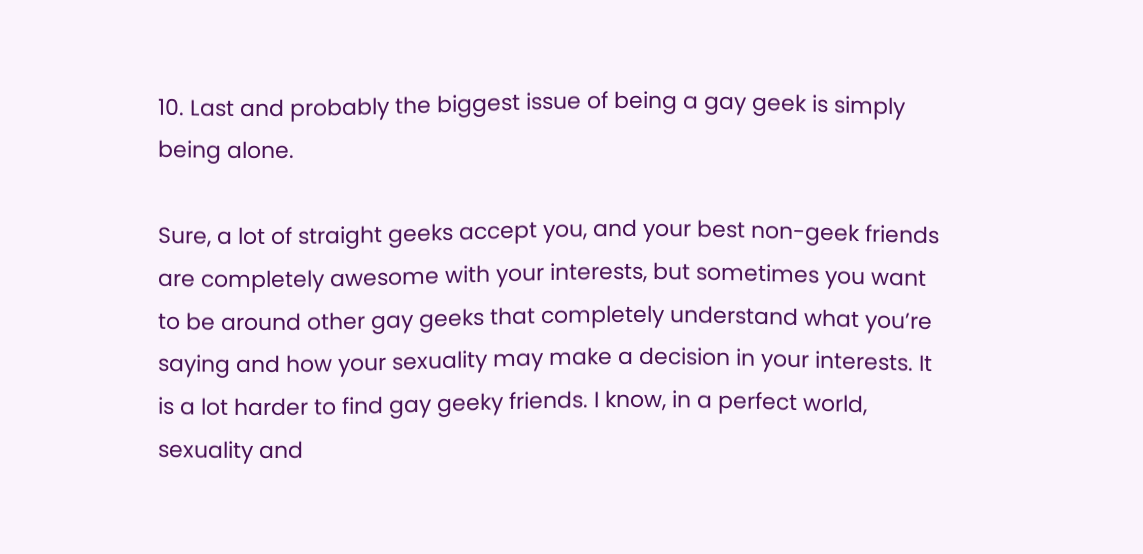10. Last and probably the biggest issue of being a gay geek is simply being alone.

Sure, a lot of straight geeks accept you, and your best non-geek friends are completely awesome with your interests, but sometimes you want to be around other gay geeks that completely understand what you’re saying and how your sexuality may make a decision in your interests. It is a lot harder to find gay geeky friends. I know, in a perfect world, sexuality and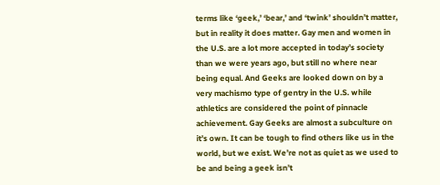terms like ‘geek,’ ‘bear,’ and ‘twink’ shouldn’t matter, but in reality it does matter. Gay men and women in the U.S. are a lot more accepted in today’s society than we were years ago, but still no where near being equal. And Geeks are looked down on by a very machismo type of gentry in the U.S. while athletics are considered the point of pinnacle achievement. Gay Geeks are almost a subculture on it’s own. It can be tough to find others like us in the world, but we exist. We’re not as quiet as we used to be and being a geek isn’t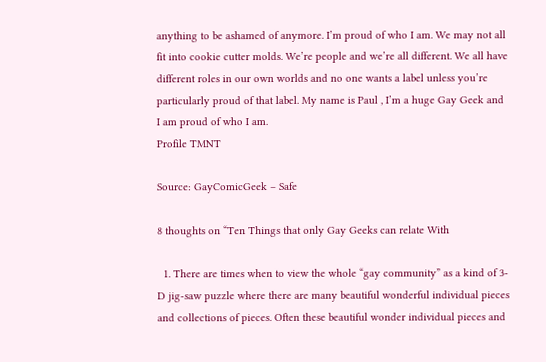anything to be ashamed of anymore. I’m proud of who I am. We may not all fit into cookie cutter molds. We’re people and we’re all different. We all have different roles in our own worlds and no one wants a label unless you’re particularly proud of that label. My name is Paul , I’m a huge Gay Geek and I am proud of who I am.
Profile TMNT

Source: GayComicGeek – Safe

8 thoughts on “Ten Things that only Gay Geeks can relate With

  1. There are times when to view the whole “gay community” as a kind of 3-D jig-saw puzzle where there are many beautiful wonderful individual pieces and collections of pieces. Often these beautiful wonder individual pieces and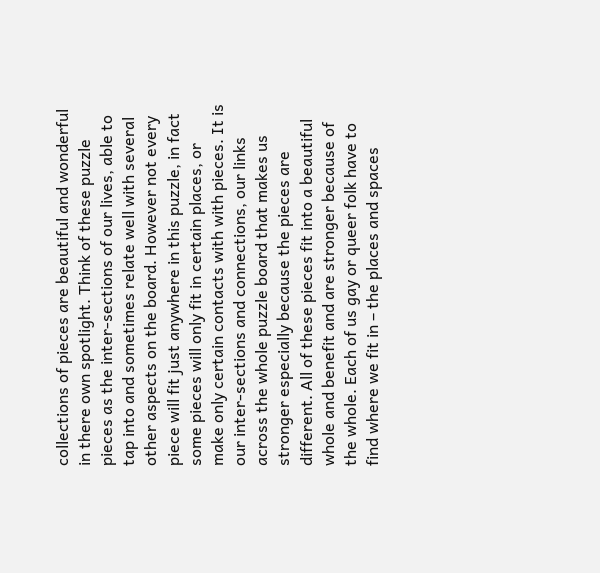collections of pieces are beautiful and wonderful in there own spotlight. Think of these puzzle pieces as the inter-sections of our lives, able to tap into and sometimes relate well with several other aspects on the board. However not every piece will fit just anywhere in this puzzle, in fact some pieces will only fit in certain places, or make only certain contacts with with pieces. It is our inter-sections and connections, our links across the whole puzzle board that makes us stronger especially because the pieces are different. All of these pieces fit into a beautiful whole and benefit and are stronger because of the whole. Each of us gay or queer folk have to find where we fit in – the places and spaces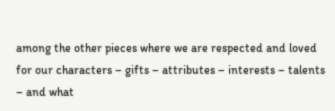among the other pieces where we are respected and loved for our characters – gifts – attributes – interests – talents – and what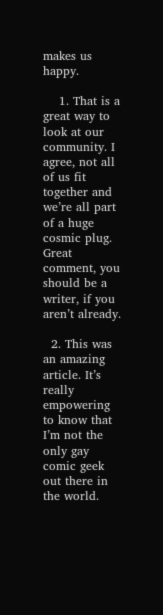makes us happy.

    1. That is a great way to look at our community. I agree, not all of us fit together and we’re all part of a huge cosmic plug. Great comment, you should be a writer, if you aren’t already.

  2. This was an amazing article. It’s really empowering to know that I’m not the only gay comic geek out there in the world.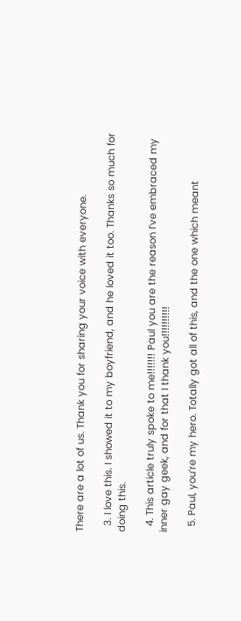There are a lot of us. Thank you for sharing your voice with everyone.

  3. I love this. I showed it to my boyfriend, and he loved it too. Thanks so much for doing this.

  4. This article truly spoke to me!!!!!!! Paul you are the reason I’ve embraced my inner gay geek, and for that I thank you!!!!!!!!!!

  5. Paul, you’re my hero. Totally got all of this, and the one which meant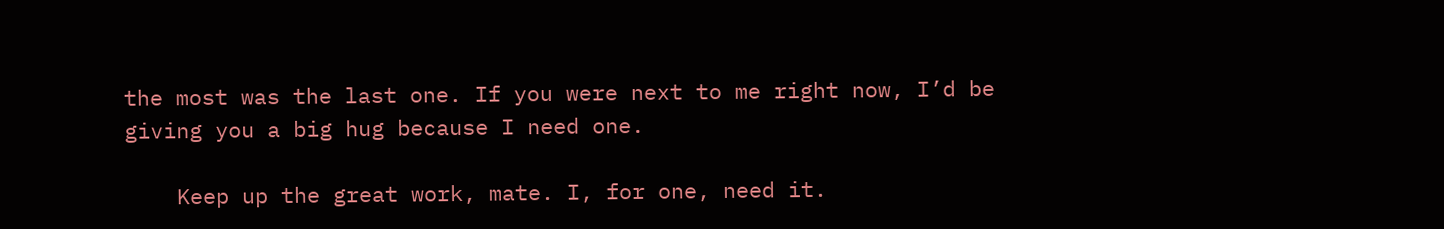the most was the last one. If you were next to me right now, I’d be giving you a big hug because I need one.

    Keep up the great work, mate. I, for one, need it.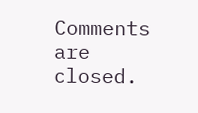Comments are closed.